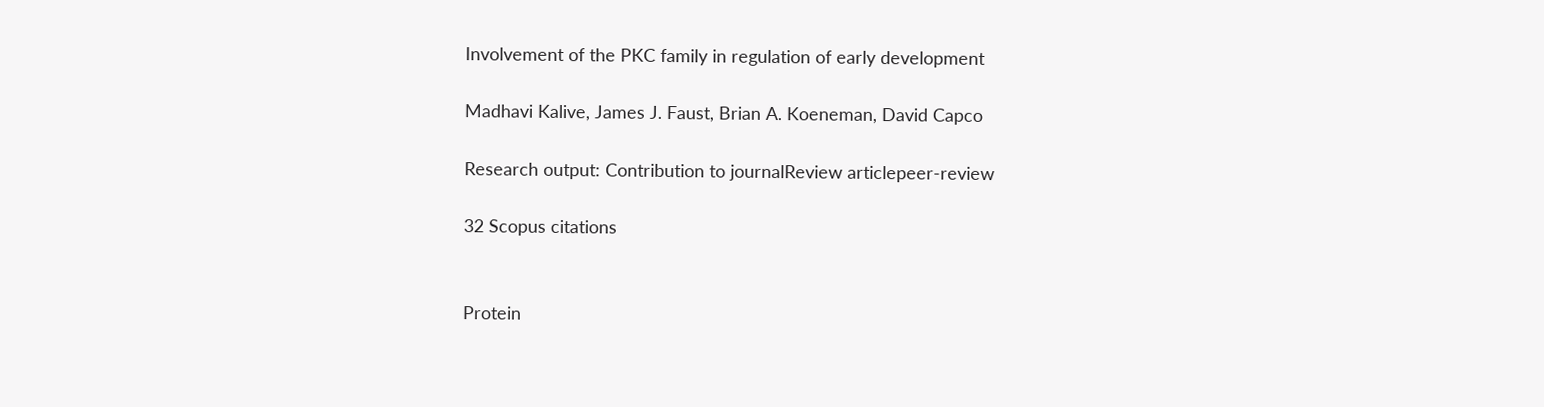Involvement of the PKC family in regulation of early development

Madhavi Kalive, James J. Faust, Brian A. Koeneman, David Capco

Research output: Contribution to journalReview articlepeer-review

32 Scopus citations


Protein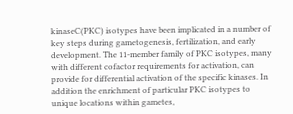kinaseC(PKC) isotypes have been implicated in a number of key steps during gametogenesis, fertilization, and early development. The 11-member family of PKC isotypes, many with different cofactor requirements for activation, can provide for differential activation of the specific kinases. In addition the enrichment of particular PKC isotypes to unique locations within gametes,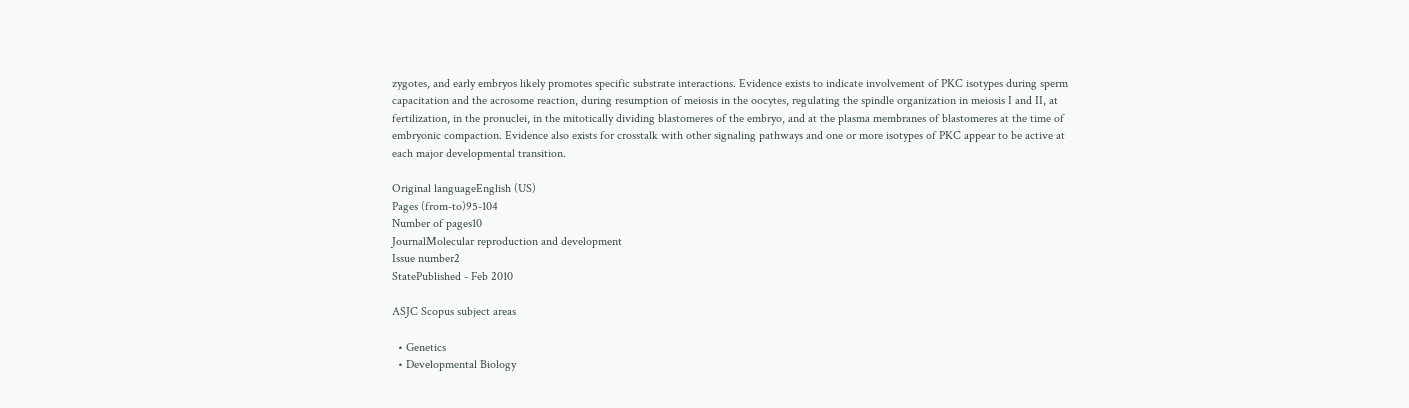zygotes, and early embryos likely promotes specific substrate interactions. Evidence exists to indicate involvement of PKC isotypes during sperm capacitation and the acrosome reaction, during resumption of meiosis in the oocytes, regulating the spindle organization in meiosis I and II, at fertilization, in the pronuclei, in the mitotically dividing blastomeres of the embryo, and at the plasma membranes of blastomeres at the time of embryonic compaction. Evidence also exists for crosstalk with other signaling pathways and one or more isotypes of PKC appear to be active at each major developmental transition.

Original languageEnglish (US)
Pages (from-to)95-104
Number of pages10
JournalMolecular reproduction and development
Issue number2
StatePublished - Feb 2010

ASJC Scopus subject areas

  • Genetics
  • Developmental Biology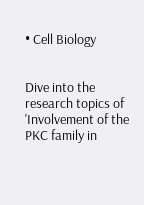• Cell Biology


Dive into the research topics of 'Involvement of the PKC family in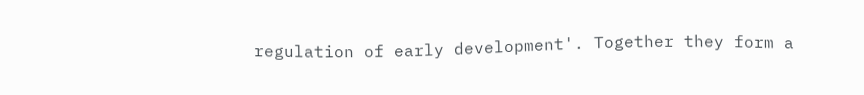regulation of early development'. Together they form a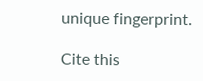unique fingerprint.

Cite this